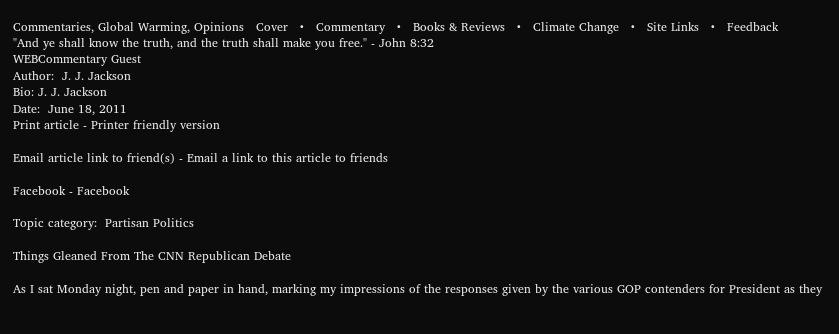Commentaries, Global Warming, Opinions   Cover   •   Commentary   •   Books & Reviews   •   Climate Change   •   Site Links   •   Feedback
"And ye shall know the truth, and the truth shall make you free." - John 8:32
WEBCommentary Guest
Author:  J. J. Jackson
Bio: J. J. Jackson
Date:  June 18, 2011
Print article - Printer friendly version

Email article link to friend(s) - Email a link to this article to friends

Facebook - Facebook

Topic category:  Partisan Politics

Things Gleaned From The CNN Republican Debate

As I sat Monday night, pen and paper in hand, marking my impressions of the responses given by the various GOP contenders for President as they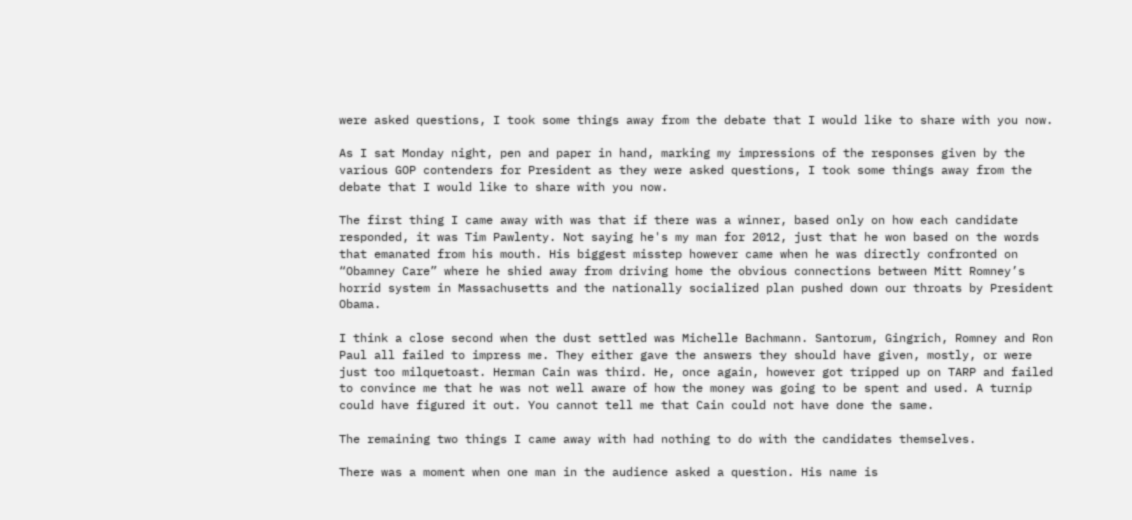were asked questions, I took some things away from the debate that I would like to share with you now.

As I sat Monday night, pen and paper in hand, marking my impressions of the responses given by the various GOP contenders for President as they were asked questions, I took some things away from the debate that I would like to share with you now.

The first thing I came away with was that if there was a winner, based only on how each candidate responded, it was Tim Pawlenty. Not saying he's my man for 2012, just that he won based on the words that emanated from his mouth. His biggest misstep however came when he was directly confronted on “Obamney Care” where he shied away from driving home the obvious connections between Mitt Romney’s horrid system in Massachusetts and the nationally socialized plan pushed down our throats by President Obama.

I think a close second when the dust settled was Michelle Bachmann. Santorum, Gingrich, Romney and Ron Paul all failed to impress me. They either gave the answers they should have given, mostly, or were just too milquetoast. Herman Cain was third. He, once again, however got tripped up on TARP and failed to convince me that he was not well aware of how the money was going to be spent and used. A turnip could have figured it out. You cannot tell me that Cain could not have done the same.

The remaining two things I came away with had nothing to do with the candidates themselves.

There was a moment when one man in the audience asked a question. His name is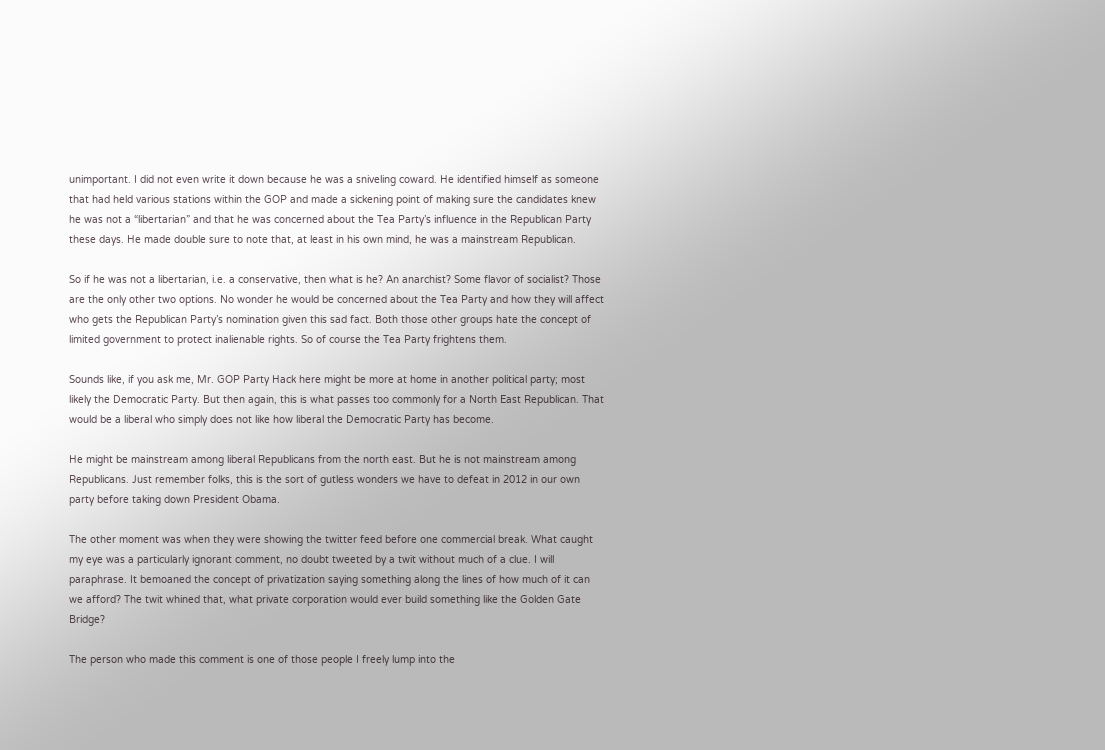unimportant. I did not even write it down because he was a sniveling coward. He identified himself as someone that had held various stations within the GOP and made a sickening point of making sure the candidates knew he was not a “libertarian” and that he was concerned about the Tea Party’s influence in the Republican Party these days. He made double sure to note that, at least in his own mind, he was a mainstream Republican.

So if he was not a libertarian, i.e. a conservative, then what is he? An anarchist? Some flavor of socialist? Those are the only other two options. No wonder he would be concerned about the Tea Party and how they will affect who gets the Republican Party’s nomination given this sad fact. Both those other groups hate the concept of limited government to protect inalienable rights. So of course the Tea Party frightens them.

Sounds like, if you ask me, Mr. GOP Party Hack here might be more at home in another political party; most likely the Democratic Party. But then again, this is what passes too commonly for a North East Republican. That would be a liberal who simply does not like how liberal the Democratic Party has become.

He might be mainstream among liberal Republicans from the north east. But he is not mainstream among Republicans. Just remember folks, this is the sort of gutless wonders we have to defeat in 2012 in our own party before taking down President Obama.

The other moment was when they were showing the twitter feed before one commercial break. What caught my eye was a particularly ignorant comment, no doubt tweeted by a twit without much of a clue. I will paraphrase. It bemoaned the concept of privatization saying something along the lines of how much of it can we afford? The twit whined that, what private corporation would ever build something like the Golden Gate Bridge?

The person who made this comment is one of those people I freely lump into the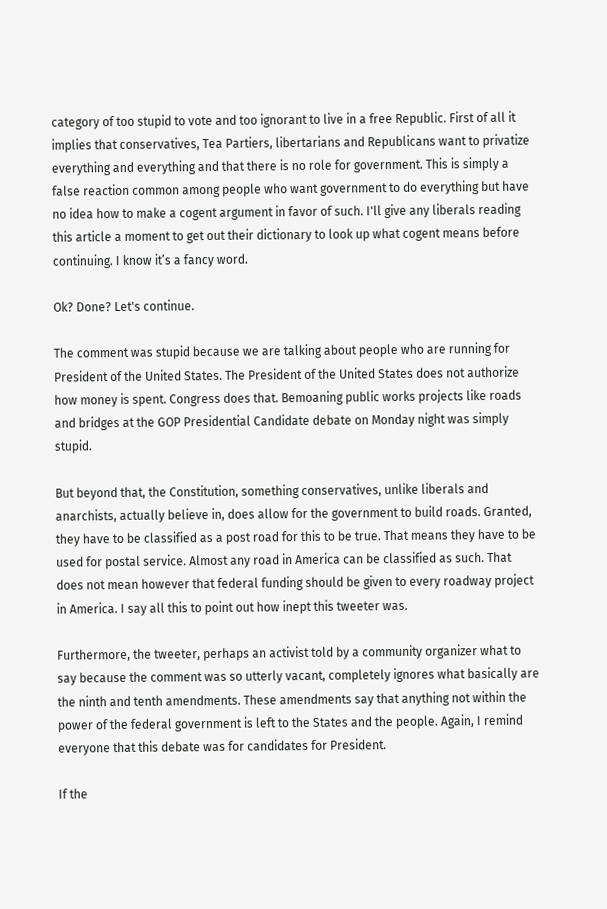category of too stupid to vote and too ignorant to live in a free Republic. First of all it implies that conservatives, Tea Partiers, libertarians and Republicans want to privatize everything and everything and that there is no role for government. This is simply a false reaction common among people who want government to do everything but have no idea how to make a cogent argument in favor of such. I'll give any liberals reading this article a moment to get out their dictionary to look up what cogent means before continuing. I know it’s a fancy word.

Ok? Done? Let's continue.

The comment was stupid because we are talking about people who are running for President of the United States. The President of the United States does not authorize how money is spent. Congress does that. Bemoaning public works projects like roads and bridges at the GOP Presidential Candidate debate on Monday night was simply stupid.

But beyond that, the Constitution, something conservatives, unlike liberals and anarchists, actually believe in, does allow for the government to build roads. Granted, they have to be classified as a post road for this to be true. That means they have to be used for postal service. Almost any road in America can be classified as such. That does not mean however that federal funding should be given to every roadway project in America. I say all this to point out how inept this tweeter was.

Furthermore, the tweeter, perhaps an activist told by a community organizer what to say because the comment was so utterly vacant, completely ignores what basically are the ninth and tenth amendments. These amendments say that anything not within the power of the federal government is left to the States and the people. Again, I remind everyone that this debate was for candidates for President.

If the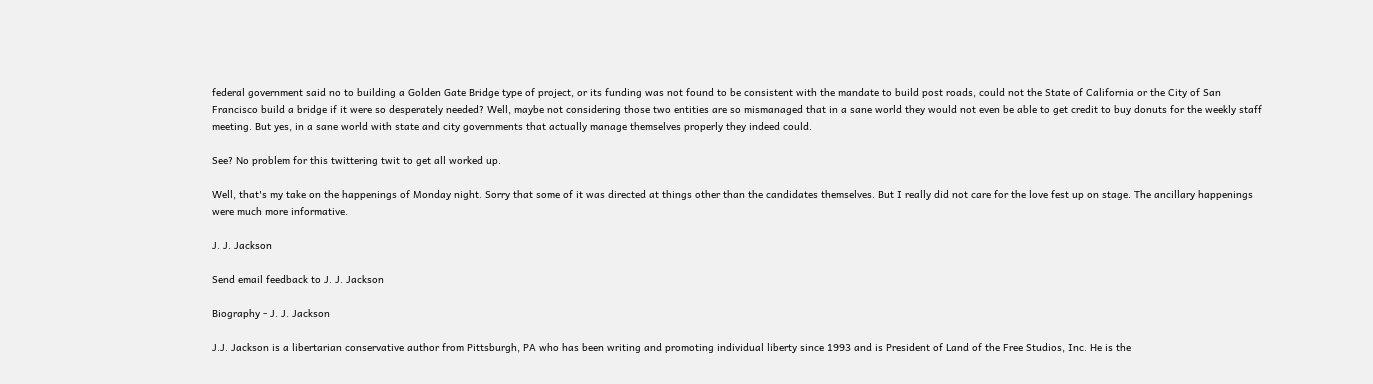federal government said no to building a Golden Gate Bridge type of project, or its funding was not found to be consistent with the mandate to build post roads, could not the State of California or the City of San Francisco build a bridge if it were so desperately needed? Well, maybe not considering those two entities are so mismanaged that in a sane world they would not even be able to get credit to buy donuts for the weekly staff meeting. But yes, in a sane world with state and city governments that actually manage themselves properly they indeed could.

See? No problem for this twittering twit to get all worked up.

Well, that's my take on the happenings of Monday night. Sorry that some of it was directed at things other than the candidates themselves. But I really did not care for the love fest up on stage. The ancillary happenings were much more informative.

J. J. Jackson

Send email feedback to J. J. Jackson

Biography - J. J. Jackson

J.J. Jackson is a libertarian conservative author from Pittsburgh, PA who has been writing and promoting individual liberty since 1993 and is President of Land of the Free Studios, Inc. He is the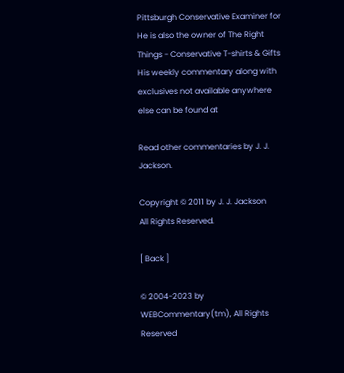Pittsburgh Conservative Examiner for He is also the owner of The Right Things - Conservative T-shirts & Gifts His weekly commentary along with exclusives not available anywhere else can be found at

Read other commentaries by J. J. Jackson.

Copyright © 2011 by J. J. Jackson
All Rights Reserved.

[ Back ]

© 2004-2023 by WEBCommentary(tm), All Rights Reserved